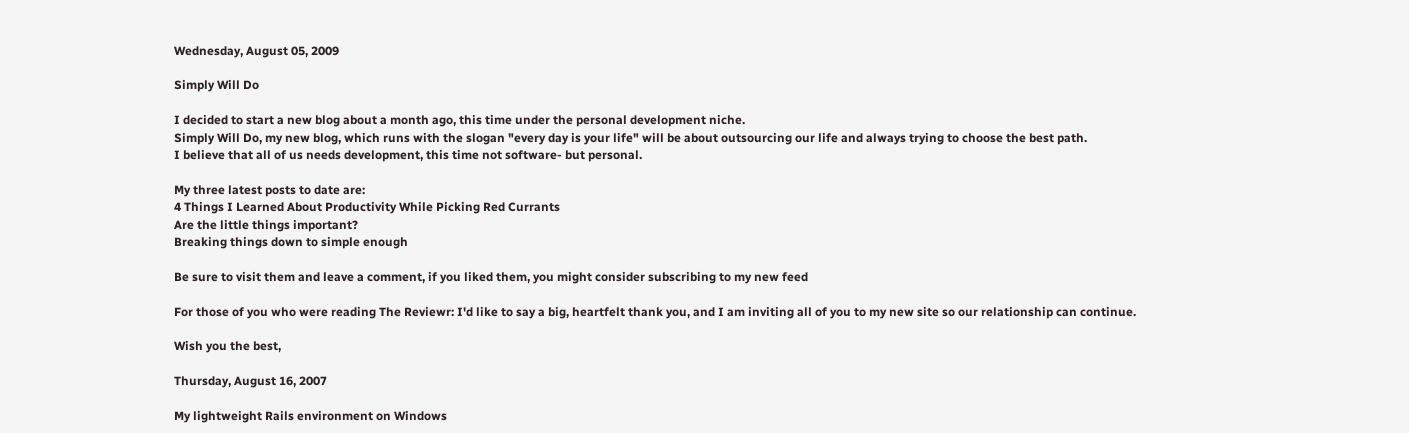Wednesday, August 05, 2009

Simply Will Do

I decided to start a new blog about a month ago, this time under the personal development niche.
Simply Will Do, my new blog, which runs with the slogan "every day is your life" will be about outsourcing our life and always trying to choose the best path.
I believe that all of us needs development, this time not software- but personal.

My three latest posts to date are:
4 Things I Learned About Productivity While Picking Red Currants
Are the little things important?
Breaking things down to simple enough

Be sure to visit them and leave a comment, if you liked them, you might consider subscribing to my new feed

For those of you who were reading The Reviewr: I'd like to say a big, heartfelt thank you, and I am inviting all of you to my new site so our relationship can continue.

Wish you the best,

Thursday, August 16, 2007

My lightweight Rails environment on Windows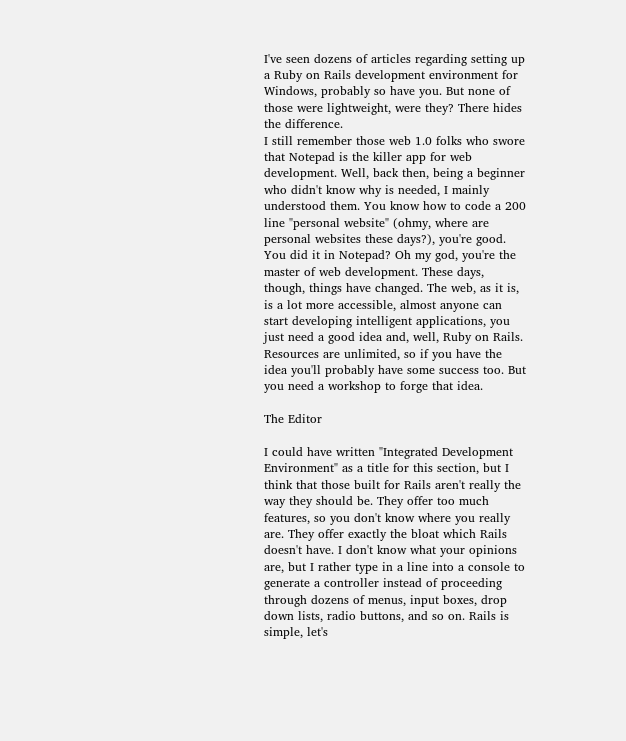I've seen dozens of articles regarding setting up a Ruby on Rails development environment for Windows, probably so have you. But none of those were lightweight, were they? There hides the difference.
I still remember those web 1.0 folks who swore that Notepad is the killer app for web development. Well, back then, being a beginner who didn't know why is needed, I mainly understood them. You know how to code a 200 line "personal website" (ohmy, where are personal websites these days?), you're good. You did it in Notepad? Oh my god, you're the master of web development. These days, though, things have changed. The web, as it is, is a lot more accessible, almost anyone can start developing intelligent applications, you just need a good idea and, well, Ruby on Rails. Resources are unlimited, so if you have the idea you'll probably have some success too. But you need a workshop to forge that idea.

The Editor

I could have written "Integrated Development Environment" as a title for this section, but I think that those built for Rails aren't really the way they should be. They offer too much features, so you don't know where you really are. They offer exactly the bloat which Rails doesn't have. I don't know what your opinions are, but I rather type in a line into a console to generate a controller instead of proceeding through dozens of menus, input boxes, drop down lists, radio buttons, and so on. Rails is simple, let's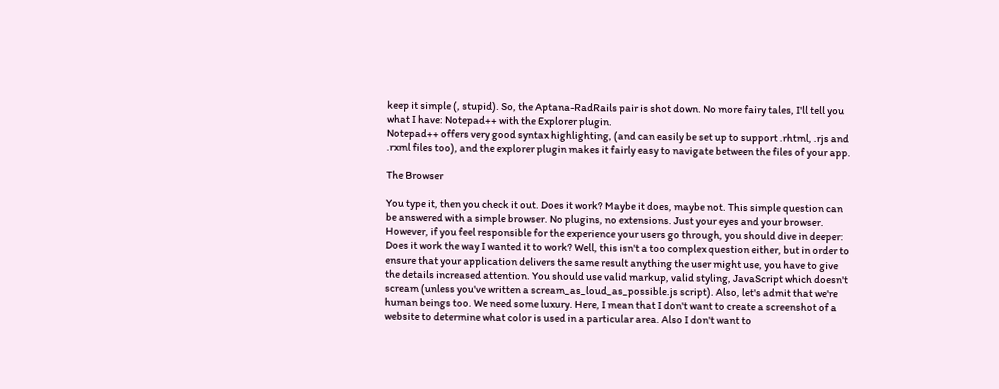keep it simple (, stupid). So, the Aptana-RadRails pair is shot down. No more fairy tales, I'll tell you what I have: Notepad++ with the Explorer plugin.
Notepad++ offers very good syntax highlighting, (and can easily be set up to support .rhtml, .rjs and .rxml files too), and the explorer plugin makes it fairly easy to navigate between the files of your app.

The Browser

You type it, then you check it out. Does it work? Maybe it does, maybe not. This simple question can be answered with a simple browser. No plugins, no extensions. Just your eyes and your browser. However, if you feel responsible for the experience your users go through, you should dive in deeper: Does it work the way I wanted it to work? Well, this isn't a too complex question either, but in order to ensure that your application delivers the same result anything the user might use, you have to give the details increased attention. You should use valid markup, valid styling, JavaScript which doesn't scream (unless you've written a scream_as_loud_as_possible.js script). Also, let's admit that we're human beings too. We need some luxury. Here, I mean that I don't want to create a screenshot of a website to determine what color is used in a particular area. Also I don't want to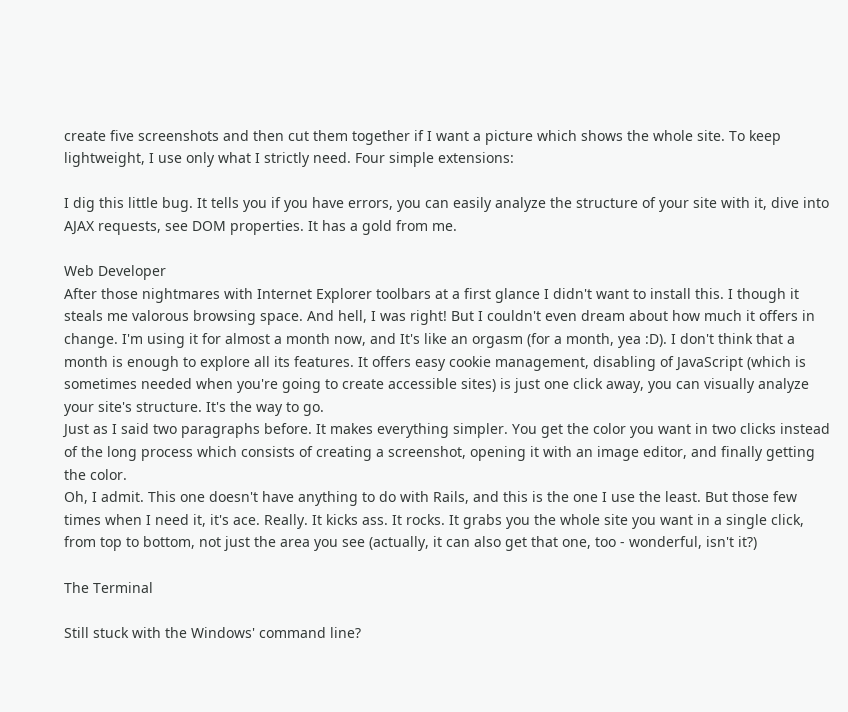create five screenshots and then cut them together if I want a picture which shows the whole site. To keep lightweight, I use only what I strictly need. Four simple extensions:

I dig this little bug. It tells you if you have errors, you can easily analyze the structure of your site with it, dive into AJAX requests, see DOM properties. It has a gold from me.

Web Developer
After those nightmares with Internet Explorer toolbars at a first glance I didn't want to install this. I though it steals me valorous browsing space. And hell, I was right! But I couldn't even dream about how much it offers in change. I'm using it for almost a month now, and It's like an orgasm (for a month, yea :D). I don't think that a month is enough to explore all its features. It offers easy cookie management, disabling of JavaScript (which is sometimes needed when you're going to create accessible sites) is just one click away, you can visually analyze your site's structure. It's the way to go.
Just as I said two paragraphs before. It makes everything simpler. You get the color you want in two clicks instead of the long process which consists of creating a screenshot, opening it with an image editor, and finally getting the color.
Oh, I admit. This one doesn't have anything to do with Rails, and this is the one I use the least. But those few times when I need it, it's ace. Really. It kicks ass. It rocks. It grabs you the whole site you want in a single click, from top to bottom, not just the area you see (actually, it can also get that one, too - wonderful, isn't it?)

The Terminal

Still stuck with the Windows' command line?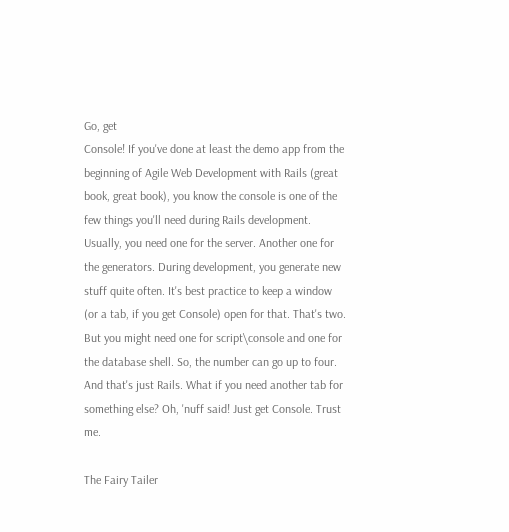Go, get
Console! If you've done at least the demo app from the beginning of Agile Web Development with Rails (great book, great book), you know the console is one of the few things you'll need during Rails development. Usually, you need one for the server. Another one for the generators. During development, you generate new stuff quite often. It's best practice to keep a window (or a tab, if you get Console) open for that. That's two. But you might need one for script\console and one for the database shell. So, the number can go up to four. And that's just Rails. What if you need another tab for something else? Oh, 'nuff said! Just get Console. Trust me.

The Fairy Tailer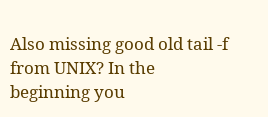Also missing good old tail -f from UNIX? In the beginning you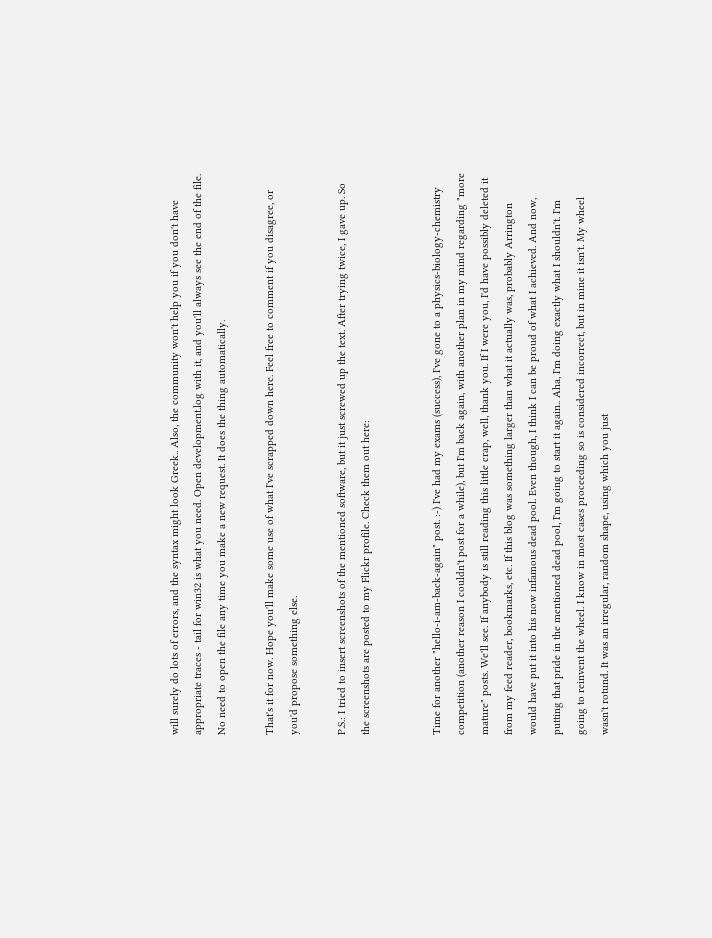will surely do lots of errors, and the syntax might look Greek.. Also, the community won't help you if you don't have appropriate traces - tail for win32 is what you need. Open development.log with it, and you'll always see the end of the file. No need to open the file any time you make a new request. It does the thing automatically.

That's it for now. Hope you'll make some use of what I've scrapped down here. Feel free to comment if you disagree, or you'd propose something else.

P.S.: I tried to insert screenshots of the mentioned software, but it just screwed up the text. After trying twice, I gave up. So the screenshots are posted to my Flickr profile. Check them out here:


Time for another "hello-i-am-back-again" post. :-) I've had my exams (success), I've gone to a physics-biology-chemistry competition (another reason I couldn't post for a while), but I'm back again, with another plan in my mind regarding "more mature" posts. We'll see. If anybody is still reading this little crap, well, thank you. If I were you, I'd have possibly deleted it from my feed reader, bookmarks, etc. If this blog was something larger than what it actually was, probably Arrington would have put it into his now infamous dead pool. Even though, I think I can be proud of what I achieved. And now, putting that pride in the mentioned dead pool, I'm going to start it again.. Aha, I'm doing exactly what I shouldn't. I'm going to reinvent the wheel. I know in most cases proceeding so is considered incorrect, but in mine it isn't. My wheel wasn't rotund. It was an irregular, random shape, using which you just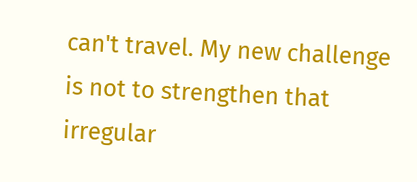can't travel. My new challenge is not to strengthen that irregular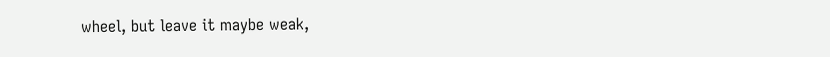wheel, but leave it maybe weak,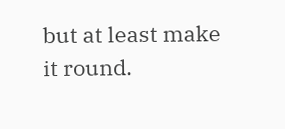but at least make it round.